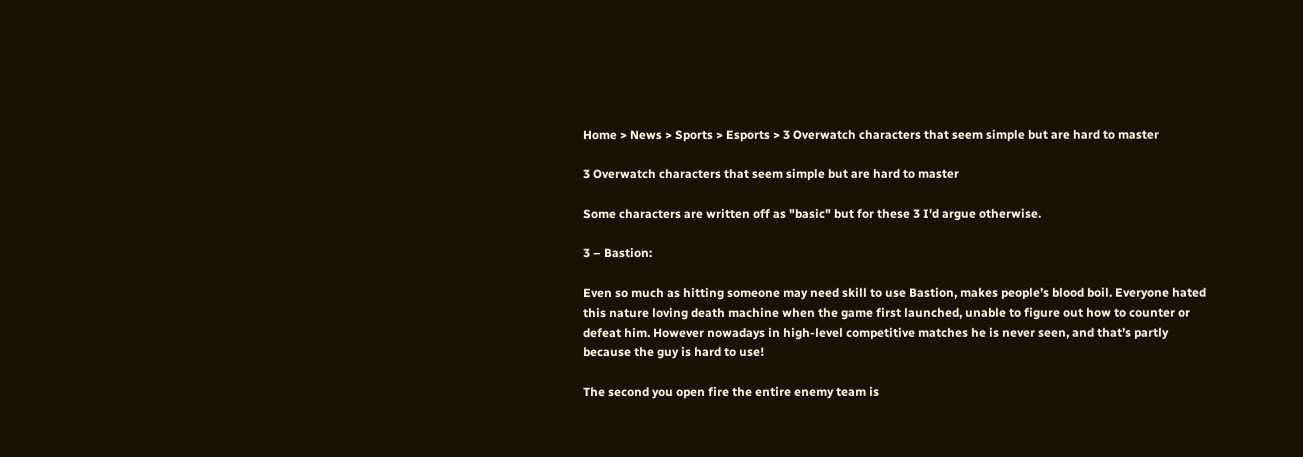Home > News > Sports > Esports > 3 Overwatch characters that seem simple but are hard to master

3 Overwatch characters that seem simple but are hard to master

Some characters are written off as "basic" but for these 3 I'd argue otherwise.

3 – Bastion:

Even so much as hitting someone may need skill to use Bastion, makes people’s blood boil. Everyone hated this nature loving death machine when the game first launched, unable to figure out how to counter or defeat him. However nowadays in high-level competitive matches he is never seen, and that’s partly because the guy is hard to use!

The second you open fire the entire enemy team is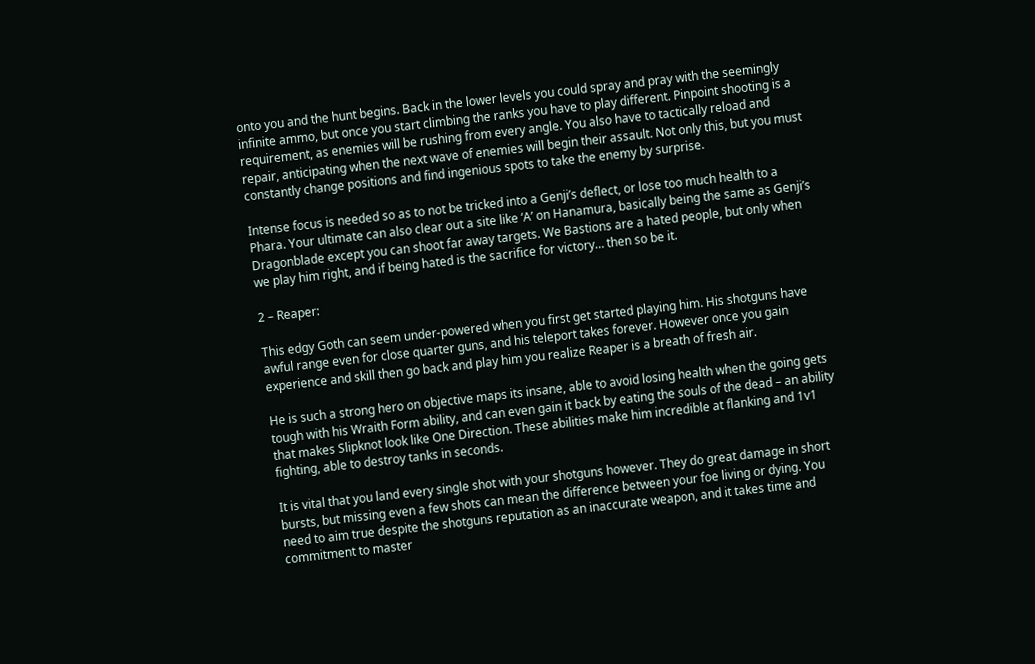onto you and the hunt begins. Back in the lower levels you could spray and pray with the seemingly infinite ammo, but once you start climbing the ranks you have to play different. Pinpoint shooting is a requirement, as enemies will be rushing from every angle. You also have to tactically reload and repair, anticipating when the next wave of enemies will begin their assault. Not only this, but you must constantly change positions and find ingenious spots to take the enemy by surprise.

Intense focus is needed so as to not be tricked into a Genji’s deflect, or lose too much health to a Phara. Your ultimate can also clear out a site like ‘A’ on Hanamura, basically being the same as Genji’s Dragonblade except you can shoot far away targets. We Bastions are a hated people, but only when we play him right, and if being hated is the sacrifice for victory… then so be it.

2 – Reaper:

This edgy Goth can seem under-powered when you first get started playing him. His shotguns have awful range even for close quarter guns, and his teleport takes forever. However once you gain experience and skill then go back and play him you realize Reaper is a breath of fresh air.

He is such a strong hero on objective maps its insane, able to avoid losing health when the going gets tough with his Wraith Form ability, and can even gain it back by eating the souls of the dead – an ability that makes Slipknot look like One Direction. These abilities make him incredible at flanking and 1v1 fighting, able to destroy tanks in seconds.

It is vital that you land every single shot with your shotguns however. They do great damage in short bursts, but missing even a few shots can mean the difference between your foe living or dying. You need to aim true despite the shotguns reputation as an inaccurate weapon, and it takes time and commitment to master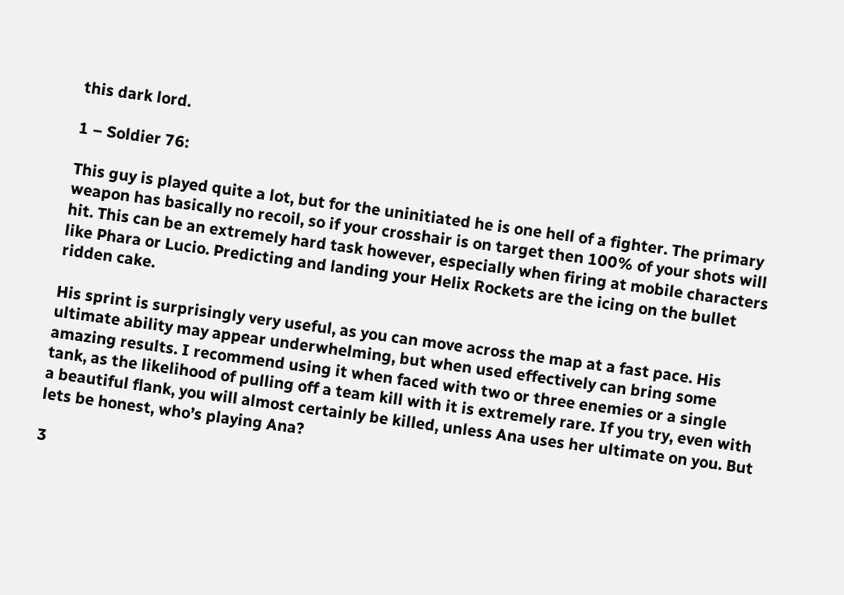this dark lord.

1 – Soldier 76:

This guy is played quite a lot, but for the uninitiated he is one hell of a fighter. The primary weapon has basically no recoil, so if your crosshair is on target then 100% of your shots will hit. This can be an extremely hard task however, especially when firing at mobile characters like Phara or Lucio. Predicting and landing your Helix Rockets are the icing on the bullet ridden cake.

His sprint is surprisingly very useful, as you can move across the map at a fast pace. His ultimate ability may appear underwhelming, but when used effectively can bring some amazing results. I recommend using it when faced with two or three enemies or a single tank, as the likelihood of pulling off a team kill with it is extremely rare. If you try, even with a beautiful flank, you will almost certainly be killed, unless Ana uses her ultimate on you. But lets be honest, who’s playing Ana?

3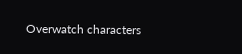Overwatch characters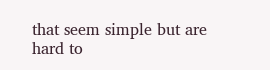that seem simple but are hard to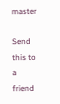master

Send this to a friend